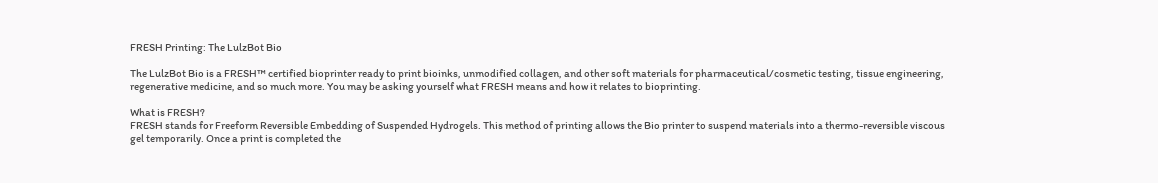FRESH Printing: The LulzBot Bio

The LulzBot Bio is a FRESH™ certified bioprinter ready to print bioinks, unmodified collagen, and other soft materials for pharmaceutical/cosmetic testing, tissue engineering, regenerative medicine, and so much more. You may be asking yourself what FRESH means and how it relates to bioprinting.

What is FRESH?
FRESH stands for Freeform Reversible Embedding of Suspended Hydrogels. This method of printing allows the Bio printer to suspend materials into a thermo-reversible viscous gel temporarily. Once a print is completed the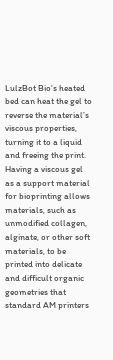LulzBot Bio’s heated bed can heat the gel to reverse the material’s viscous properties, turning it to a liquid and freeing the print. Having a viscous gel as a support material for bioprinting allows materials, such as unmodified collagen, alginate, or other soft materials, to be printed into delicate and difficult organic geometries that standard AM printers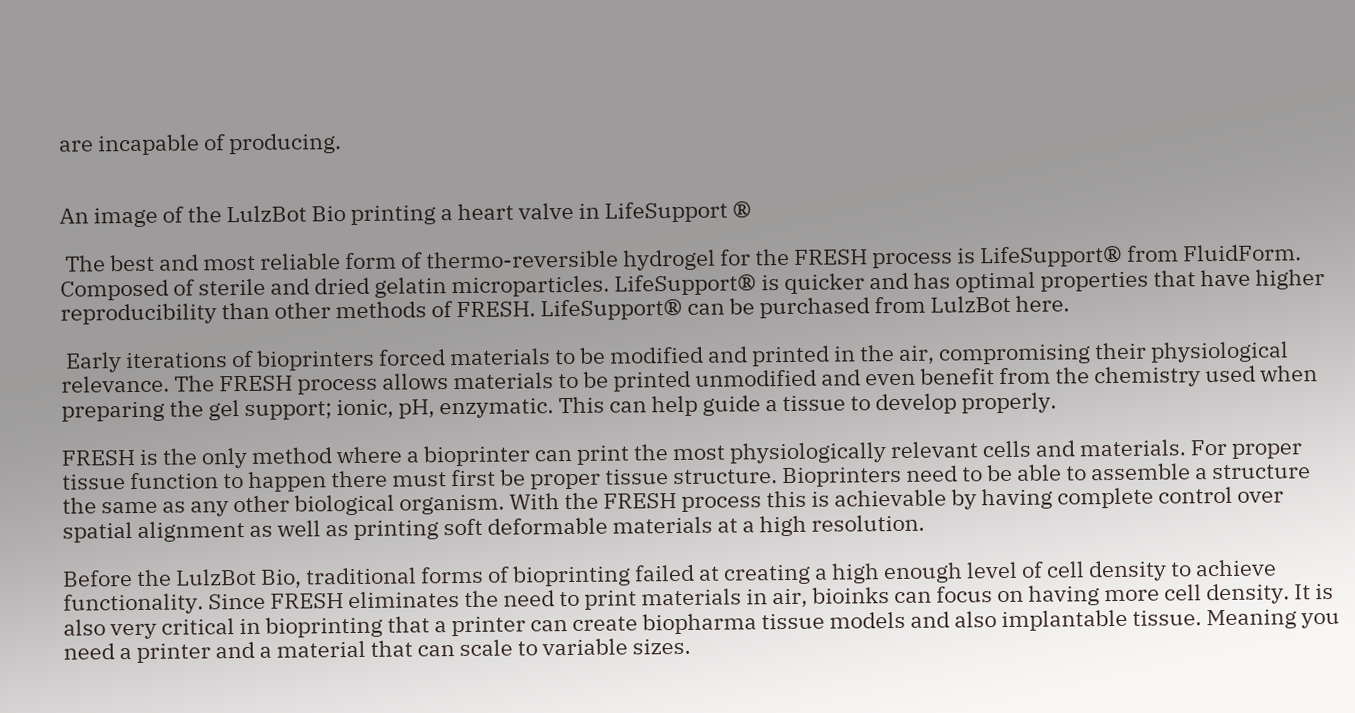are incapable of producing.


An image of the LulzBot Bio printing a heart valve in LifeSupport ®

 The best and most reliable form of thermo-reversible hydrogel for the FRESH process is LifeSupport® from FluidForm. Composed of sterile and dried gelatin microparticles. LifeSupport® is quicker and has optimal properties that have higher reproducibility than other methods of FRESH. LifeSupport® can be purchased from LulzBot here.

 Early iterations of bioprinters forced materials to be modified and printed in the air, compromising their physiological relevance. The FRESH process allows materials to be printed unmodified and even benefit from the chemistry used when preparing the gel support; ionic, pH, enzymatic. This can help guide a tissue to develop properly.

FRESH is the only method where a bioprinter can print the most physiologically relevant cells and materials. For proper tissue function to happen there must first be proper tissue structure. Bioprinters need to be able to assemble a structure the same as any other biological organism. With the FRESH process this is achievable by having complete control over spatial alignment as well as printing soft deformable materials at a high resolution.

Before the LulzBot Bio, traditional forms of bioprinting failed at creating a high enough level of cell density to achieve functionality. Since FRESH eliminates the need to print materials in air, bioinks can focus on having more cell density. It is also very critical in bioprinting that a printer can create biopharma tissue models and also implantable tissue. Meaning you need a printer and a material that can scale to variable sizes.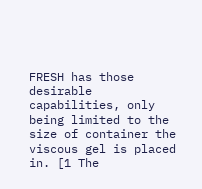FRESH has those desirable capabilities, only being limited to the size of container the viscous gel is placed in. [1 The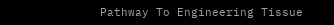Pathway To Engineering Tissue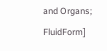and Organs; FluidForm]